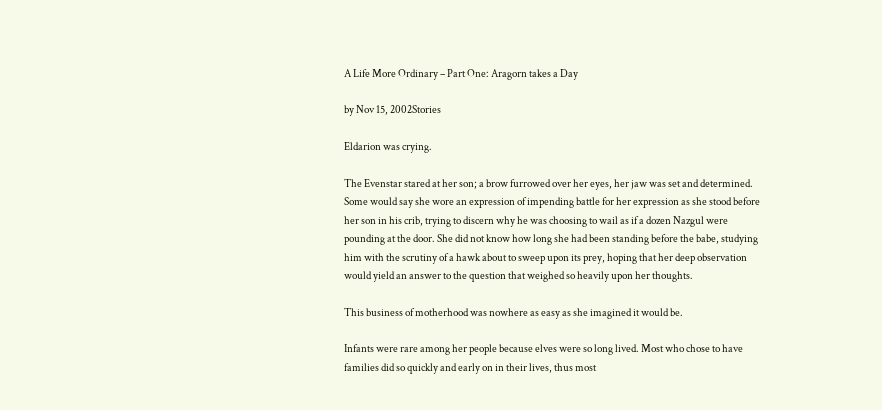A Life More Ordinary – Part One: Aragorn takes a Day

by Nov 15, 2002Stories

Eldarion was crying.

The Evenstar stared at her son; a brow furrowed over her eyes, her jaw was set and determined. Some would say she wore an expression of impending battle for her expression as she stood before her son in his crib, trying to discern why he was choosing to wail as if a dozen Nazgul were pounding at the door. She did not know how long she had been standing before the babe, studying him with the scrutiny of a hawk about to sweep upon its prey, hoping that her deep observation would yield an answer to the question that weighed so heavily upon her thoughts.

This business of motherhood was nowhere as easy as she imagined it would be.

Infants were rare among her people because elves were so long lived. Most who chose to have families did so quickly and early on in their lives, thus most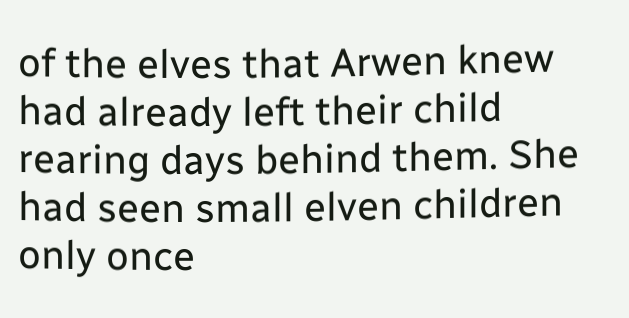of the elves that Arwen knew had already left their child rearing days behind them. She had seen small elven children only once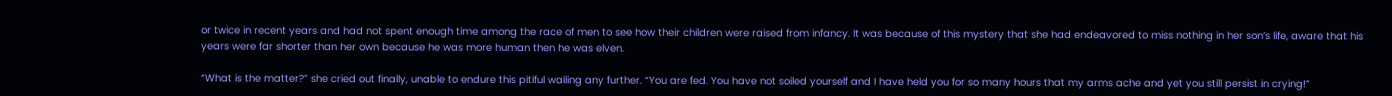or twice in recent years and had not spent enough time among the race of men to see how their children were raised from infancy. It was because of this mystery that she had endeavored to miss nothing in her son’s life, aware that his years were far shorter than her own because he was more human then he was elven.

“What is the matter?” she cried out finally, unable to endure this pitiful wailing any further. “You are fed. You have not soiled yourself and I have held you for so many hours that my arms ache and yet you still persist in crying!”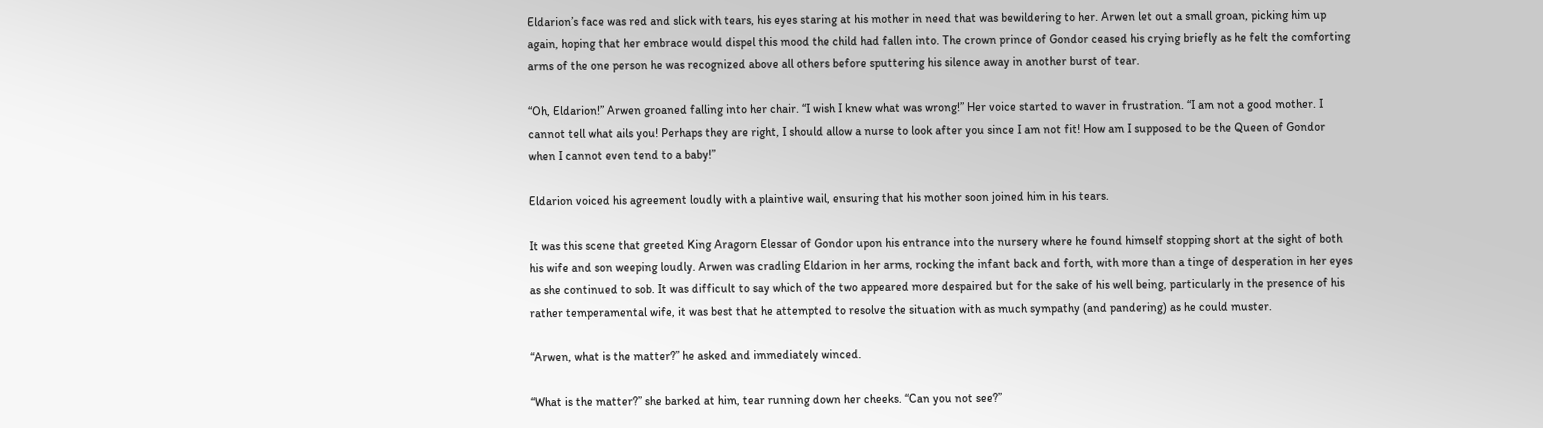Eldarion’s face was red and slick with tears, his eyes staring at his mother in need that was bewildering to her. Arwen let out a small groan, picking him up again, hoping that her embrace would dispel this mood the child had fallen into. The crown prince of Gondor ceased his crying briefly as he felt the comforting arms of the one person he was recognized above all others before sputtering his silence away in another burst of tear.

“Oh, Eldarion!” Arwen groaned falling into her chair. “I wish I knew what was wrong!” Her voice started to waver in frustration. “I am not a good mother. I cannot tell what ails you! Perhaps they are right, I should allow a nurse to look after you since I am not fit! How am I supposed to be the Queen of Gondor when I cannot even tend to a baby!”

Eldarion voiced his agreement loudly with a plaintive wail, ensuring that his mother soon joined him in his tears.

It was this scene that greeted King Aragorn Elessar of Gondor upon his entrance into the nursery where he found himself stopping short at the sight of both his wife and son weeping loudly. Arwen was cradling Eldarion in her arms, rocking the infant back and forth, with more than a tinge of desperation in her eyes as she continued to sob. It was difficult to say which of the two appeared more despaired but for the sake of his well being, particularly in the presence of his rather temperamental wife, it was best that he attempted to resolve the situation with as much sympathy (and pandering) as he could muster.

“Arwen, what is the matter?” he asked and immediately winced.

“What is the matter?” she barked at him, tear running down her cheeks. “Can you not see?”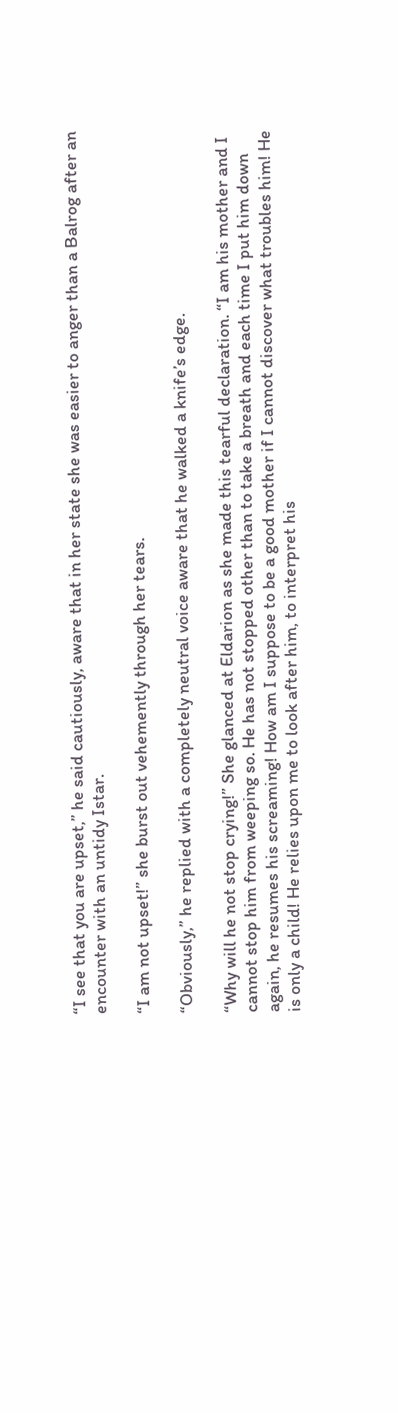“I see that you are upset,” he said cautiously, aware that in her state she was easier to anger than a Balrog after an encounter with an untidy Istar.

“I am not upset!” she burst out vehemently through her tears.

“Obviously,” he replied with a completely neutral voice aware that he walked a knife’s edge.

“Why will he not stop crying!” She glanced at Eldarion as she made this tearful declaration. “I am his mother and I cannot stop him from weeping so. He has not stopped other than to take a breath and each time I put him down again, he resumes his screaming! How am I suppose to be a good mother if I cannot discover what troubles him! He is only a child! He relies upon me to look after him, to interpret his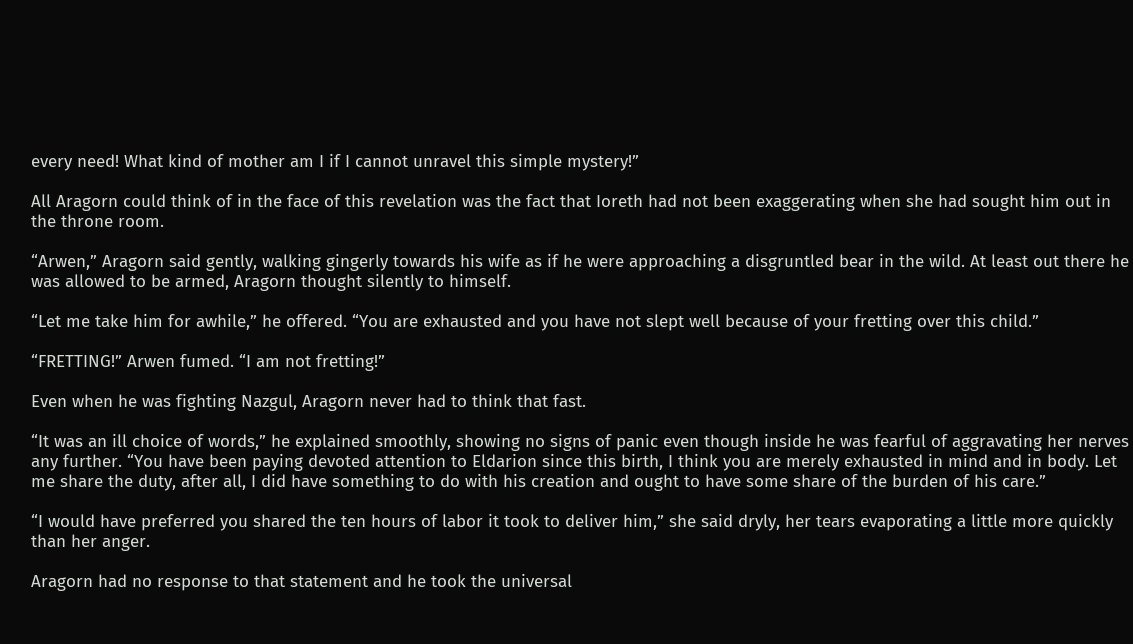every need! What kind of mother am I if I cannot unravel this simple mystery!”

All Aragorn could think of in the face of this revelation was the fact that Ioreth had not been exaggerating when she had sought him out in the throne room.

“Arwen,” Aragorn said gently, walking gingerly towards his wife as if he were approaching a disgruntled bear in the wild. At least out there he was allowed to be armed, Aragorn thought silently to himself.

“Let me take him for awhile,” he offered. “You are exhausted and you have not slept well because of your fretting over this child.”

“FRETTING!” Arwen fumed. “I am not fretting!”

Even when he was fighting Nazgul, Aragorn never had to think that fast.

“It was an ill choice of words,” he explained smoothly, showing no signs of panic even though inside he was fearful of aggravating her nerves any further. “You have been paying devoted attention to Eldarion since this birth, I think you are merely exhausted in mind and in body. Let me share the duty, after all, I did have something to do with his creation and ought to have some share of the burden of his care.”

“I would have preferred you shared the ten hours of labor it took to deliver him,” she said dryly, her tears evaporating a little more quickly than her anger.

Aragorn had no response to that statement and he took the universal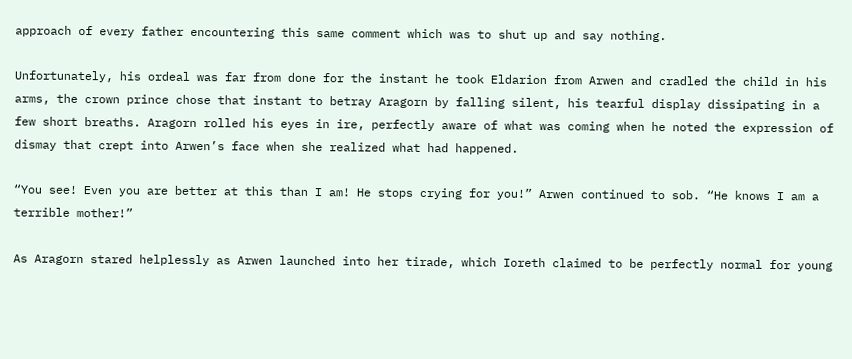approach of every father encountering this same comment which was to shut up and say nothing.

Unfortunately, his ordeal was far from done for the instant he took Eldarion from Arwen and cradled the child in his arms, the crown prince chose that instant to betray Aragorn by falling silent, his tearful display dissipating in a few short breaths. Aragorn rolled his eyes in ire, perfectly aware of what was coming when he noted the expression of dismay that crept into Arwen’s face when she realized what had happened.

“You see! Even you are better at this than I am! He stops crying for you!” Arwen continued to sob. “He knows I am a terrible mother!”

As Aragorn stared helplessly as Arwen launched into her tirade, which Ioreth claimed to be perfectly normal for young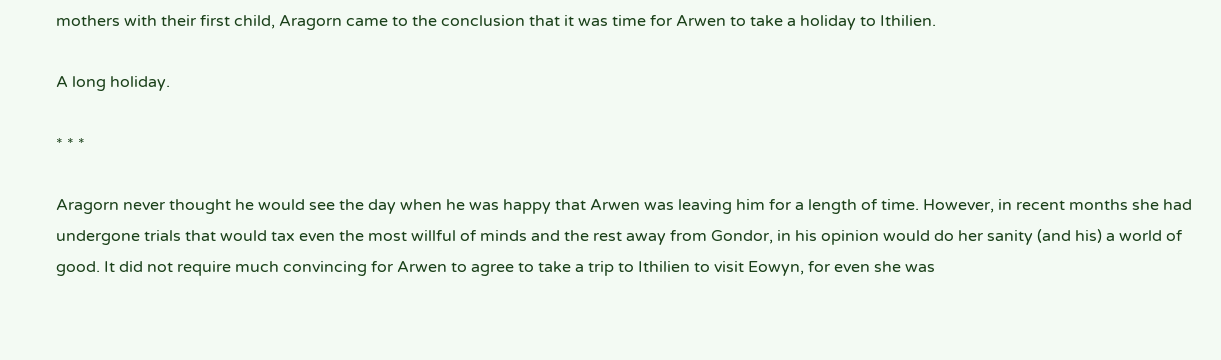mothers with their first child, Aragorn came to the conclusion that it was time for Arwen to take a holiday to Ithilien.

A long holiday.

* * *

Aragorn never thought he would see the day when he was happy that Arwen was leaving him for a length of time. However, in recent months she had undergone trials that would tax even the most willful of minds and the rest away from Gondor, in his opinion would do her sanity (and his) a world of good. It did not require much convincing for Arwen to agree to take a trip to Ithilien to visit Eowyn, for even she was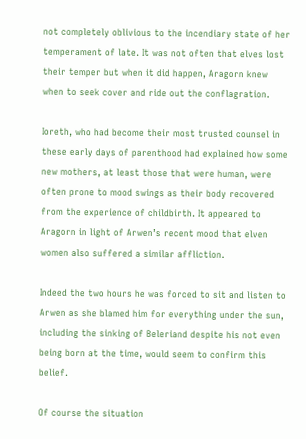not completely oblivious to the incendiary state of her temperament of late. It was not often that elves lost their temper but when it did happen, Aragorn knew when to seek cover and ride out the conflagration.

Ioreth, who had become their most trusted counsel in these early days of parenthood had explained how some new mothers, at least those that were human, were often prone to mood swings as their body recovered from the experience of childbirth. It appeared to Aragorn in light of Arwen’s recent mood that elven women also suffered a similar affliction.

Indeed the two hours he was forced to sit and listen to Arwen as she blamed him for everything under the sun, including the sinking of Beleriand despite his not even being born at the time, would seem to confirm this belief.

Of course the situation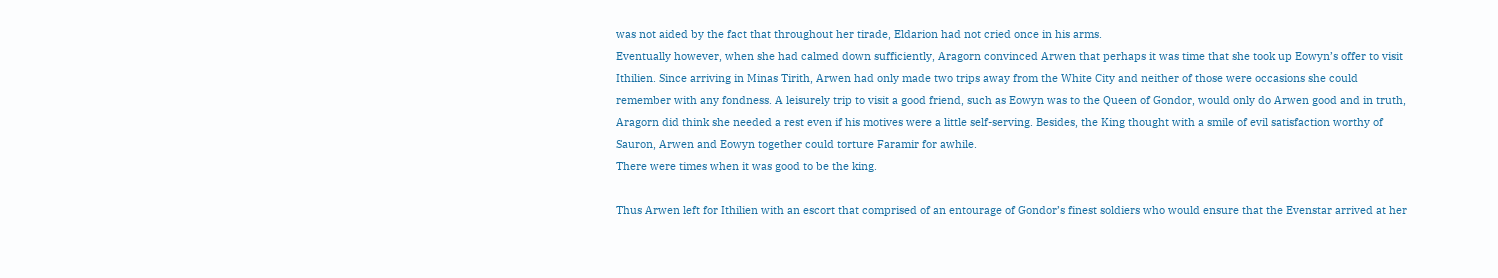was not aided by the fact that throughout her tirade, Eldarion had not cried once in his arms.
Eventually however, when she had calmed down sufficiently, Aragorn convinced Arwen that perhaps it was time that she took up Eowyn’s offer to visit Ithilien. Since arriving in Minas Tirith, Arwen had only made two trips away from the White City and neither of those were occasions she could remember with any fondness. A leisurely trip to visit a good friend, such as Eowyn was to the Queen of Gondor, would only do Arwen good and in truth, Aragorn did think she needed a rest even if his motives were a little self-serving. Besides, the King thought with a smile of evil satisfaction worthy of Sauron, Arwen and Eowyn together could torture Faramir for awhile.
There were times when it was good to be the king.

Thus Arwen left for Ithilien with an escort that comprised of an entourage of Gondor’s finest soldiers who would ensure that the Evenstar arrived at her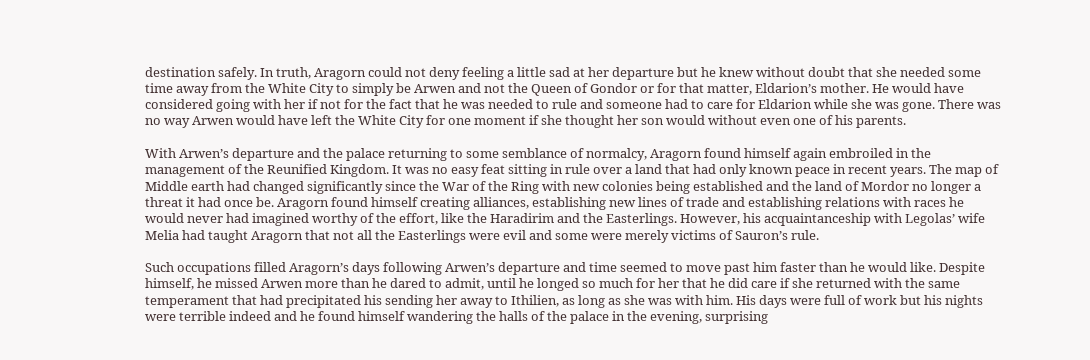destination safely. In truth, Aragorn could not deny feeling a little sad at her departure but he knew without doubt that she needed some time away from the White City to simply be Arwen and not the Queen of Gondor or for that matter, Eldarion’s mother. He would have considered going with her if not for the fact that he was needed to rule and someone had to care for Eldarion while she was gone. There was no way Arwen would have left the White City for one moment if she thought her son would without even one of his parents.

With Arwen’s departure and the palace returning to some semblance of normalcy, Aragorn found himself again embroiled in the management of the Reunified Kingdom. It was no easy feat sitting in rule over a land that had only known peace in recent years. The map of Middle earth had changed significantly since the War of the Ring with new colonies being established and the land of Mordor no longer a threat it had once be. Aragorn found himself creating alliances, establishing new lines of trade and establishing relations with races he would never had imagined worthy of the effort, like the Haradirim and the Easterlings. However, his acquaintanceship with Legolas’ wife Melia had taught Aragorn that not all the Easterlings were evil and some were merely victims of Sauron’s rule.

Such occupations filled Aragorn’s days following Arwen’s departure and time seemed to move past him faster than he would like. Despite himself, he missed Arwen more than he dared to admit, until he longed so much for her that he did care if she returned with the same temperament that had precipitated his sending her away to Ithilien, as long as she was with him. His days were full of work but his nights were terrible indeed and he found himself wandering the halls of the palace in the evening, surprising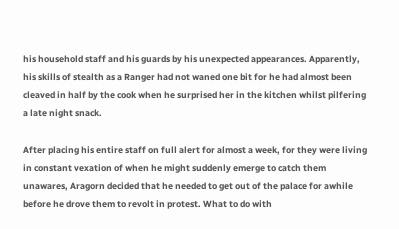his household staff and his guards by his unexpected appearances. Apparently, his skills of stealth as a Ranger had not waned one bit for he had almost been cleaved in half by the cook when he surprised her in the kitchen whilst pilfering a late night snack.

After placing his entire staff on full alert for almost a week, for they were living in constant vexation of when he might suddenly emerge to catch them unawares, Aragorn decided that he needed to get out of the palace for awhile before he drove them to revolt in protest. What to do with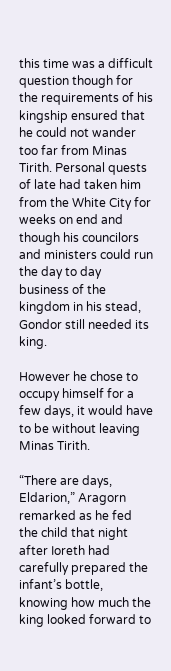this time was a difficult question though for the requirements of his kingship ensured that he could not wander too far from Minas Tirith. Personal quests of late had taken him from the White City for weeks on end and though his councilors and ministers could run the day to day business of the kingdom in his stead, Gondor still needed its king.

However he chose to occupy himself for a few days, it would have to be without leaving Minas Tirith.

“There are days, Eldarion,” Aragorn remarked as he fed the child that night after Ioreth had carefully prepared the infant’s bottle, knowing how much the king looked forward to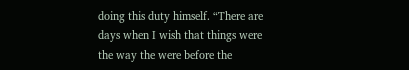doing this duty himself. “There are days when I wish that things were the way the were before the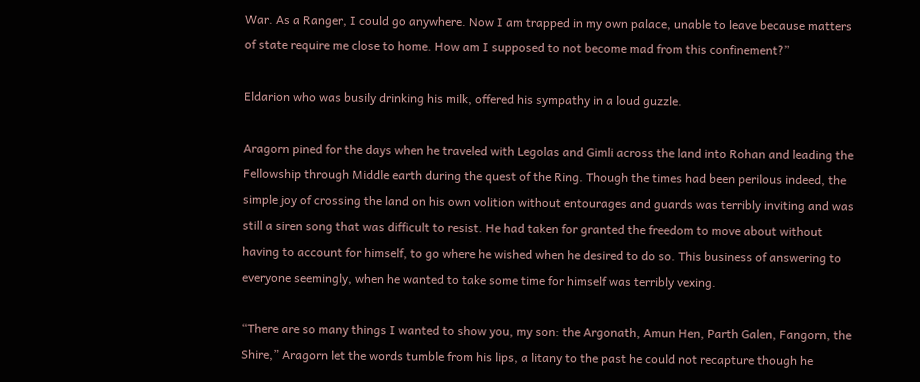War. As a Ranger, I could go anywhere. Now I am trapped in my own palace, unable to leave because matters of state require me close to home. How am I supposed to not become mad from this confinement?”

Eldarion who was busily drinking his milk, offered his sympathy in a loud guzzle.

Aragorn pined for the days when he traveled with Legolas and Gimli across the land into Rohan and leading the Fellowship through Middle earth during the quest of the Ring. Though the times had been perilous indeed, the simple joy of crossing the land on his own volition without entourages and guards was terribly inviting and was still a siren song that was difficult to resist. He had taken for granted the freedom to move about without having to account for himself, to go where he wished when he desired to do so. This business of answering to everyone seemingly, when he wanted to take some time for himself was terribly vexing.

“There are so many things I wanted to show you, my son: the Argonath, Amun Hen, Parth Galen, Fangorn, the Shire,” Aragorn let the words tumble from his lips, a litany to the past he could not recapture though he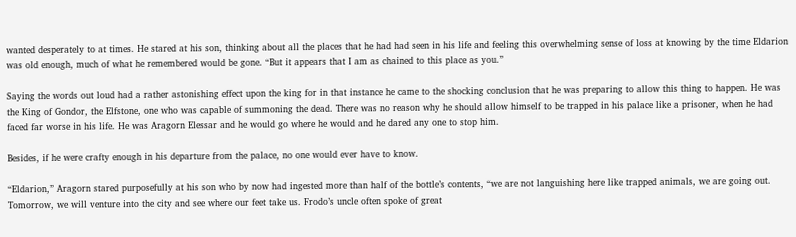wanted desperately to at times. He stared at his son, thinking about all the places that he had had seen in his life and feeling this overwhelming sense of loss at knowing by the time Eldarion was old enough, much of what he remembered would be gone. “But it appears that I am as chained to this place as you.”

Saying the words out loud had a rather astonishing effect upon the king for in that instance he came to the shocking conclusion that he was preparing to allow this thing to happen. He was the King of Gondor, the Elfstone, one who was capable of summoning the dead. There was no reason why he should allow himself to be trapped in his palace like a prisoner, when he had faced far worse in his life. He was Aragorn Elessar and he would go where he would and he dared any one to stop him.

Besides, if he were crafty enough in his departure from the palace, no one would ever have to know.

“Eldarion,” Aragorn stared purposefully at his son who by now had ingested more than half of the bottle’s contents, “we are not languishing here like trapped animals, we are going out. Tomorrow, we will venture into the city and see where our feet take us. Frodo’s uncle often spoke of great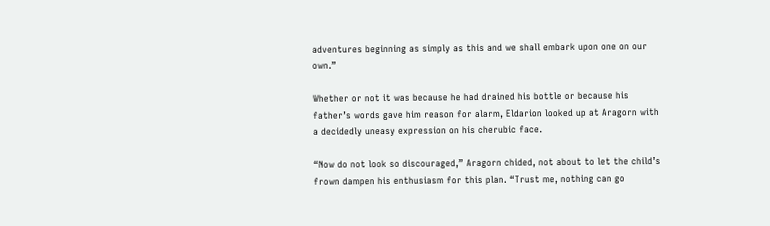adventures beginning as simply as this and we shall embark upon one on our own.”

Whether or not it was because he had drained his bottle or because his father’s words gave him reason for alarm, Eldarion looked up at Aragorn with a decidedly uneasy expression on his cherubic face.

“Now do not look so discouraged,” Aragorn chided, not about to let the child’s frown dampen his enthusiasm for this plan. “Trust me, nothing can go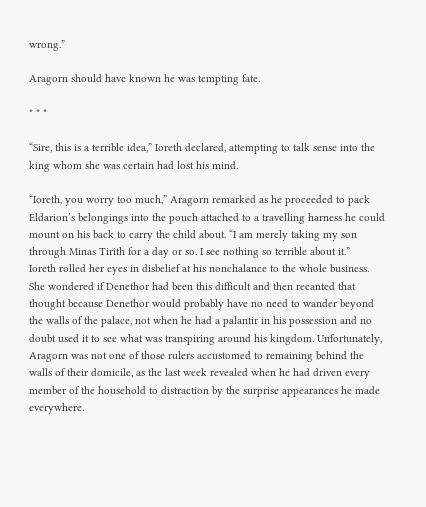wrong.”

Aragorn should have known he was tempting fate.

* * *

“Sire, this is a terrible idea,” Ioreth declared, attempting to talk sense into the king whom she was certain had lost his mind.

“Ioreth, you worry too much,” Aragorn remarked as he proceeded to pack Eldarion’s belongings into the pouch attached to a travelling harness he could mount on his back to carry the child about. “I am merely taking my son through Minas Tirith for a day or so. I see nothing so terrible about it.”
Ioreth rolled her eyes in disbelief at his nonchalance to the whole business. She wondered if Denethor had been this difficult and then recanted that thought because Denethor would probably have no need to wander beyond the walls of the palace, not when he had a palantir in his possession and no doubt used it to see what was transpiring around his kingdom. Unfortunately, Aragorn was not one of those rulers accustomed to remaining behind the walls of their domicile, as the last week revealed when he had driven every member of the household to distraction by the surprise appearances he made everywhere.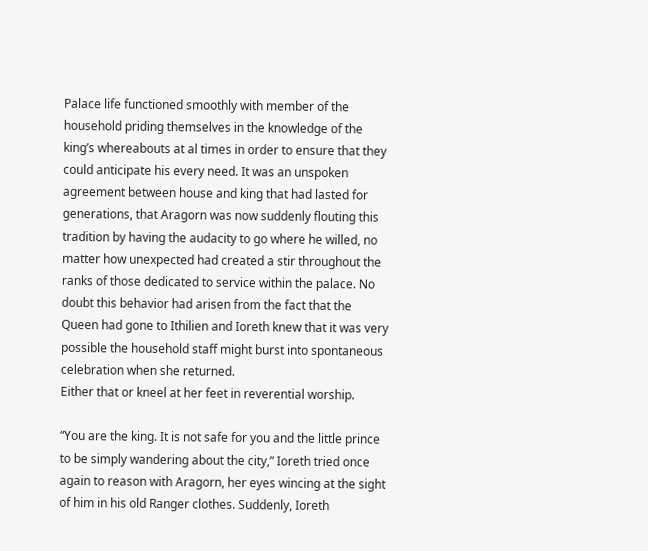Palace life functioned smoothly with member of the household priding themselves in the knowledge of the king’s whereabouts at al times in order to ensure that they could anticipate his every need. It was an unspoken agreement between house and king that had lasted for generations, that Aragorn was now suddenly flouting this tradition by having the audacity to go where he willed, no matter how unexpected had created a stir throughout the ranks of those dedicated to service within the palace. No doubt this behavior had arisen from the fact that the Queen had gone to Ithilien and Ioreth knew that it was very possible the household staff might burst into spontaneous celebration when she returned.
Either that or kneel at her feet in reverential worship.

“You are the king. It is not safe for you and the little prince to be simply wandering about the city,” Ioreth tried once again to reason with Aragorn, her eyes wincing at the sight of him in his old Ranger clothes. Suddenly, Ioreth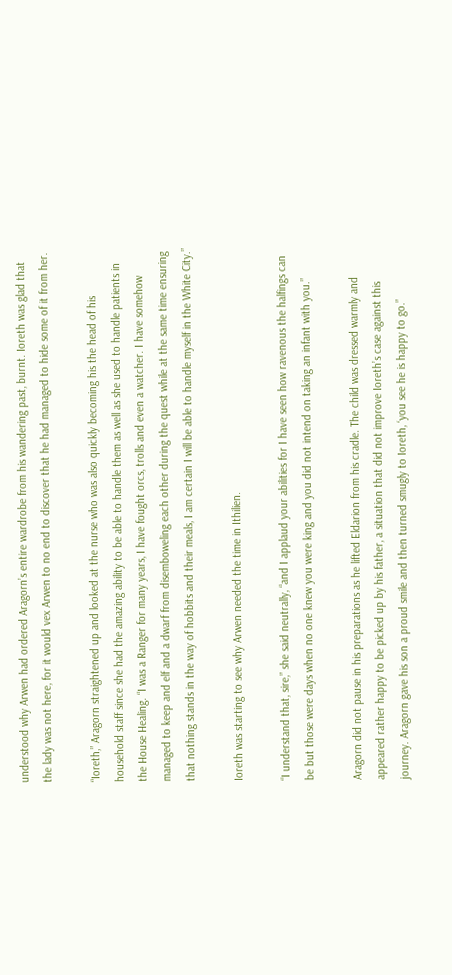understood why Arwen had ordered Aragorn’s entire wardrobe from his wandering past, burnt. Ioreth was glad that the lady was not here, for it would vex Arwen to no end to discover that he had managed to hide some of it from her.

“Ioreth,” Aragorn straightened up and looked at the nurse who was also quickly becoming his the head of his household staff since she had the amazing ability to be able to handle them as well as she used to handle patients in the House Healing. “I was a Ranger for many years, I have fought orcs, trolls and even a watcher. I have somehow managed to keep and elf and a dwarf from disemboweling each other during the quest while at the same time ensuring that nothing stands in the way of hobbits and their meals, I am certain I will be able to handle myself in the White City.”

Ioreth was starting to see why Arwen needed the time in Ithilien.

“I understand that, sire,” she said neutrally, “and I applaud your abilities for I have seen how ravenous the halfings can be but those were days when no one knew you were king and you did not intend on taking an infant with you.”

Aragorn did not pause in his preparations as he lifted Eldarion from his cradle. The child was dressed warmly and appeared rather happy to be picked up by his father, a situation that did not improve Ioreth’s case against this journey. Aragorn gave his son a proud smile and then turned smugly to Ioreth, ‘you see he is happy to go.”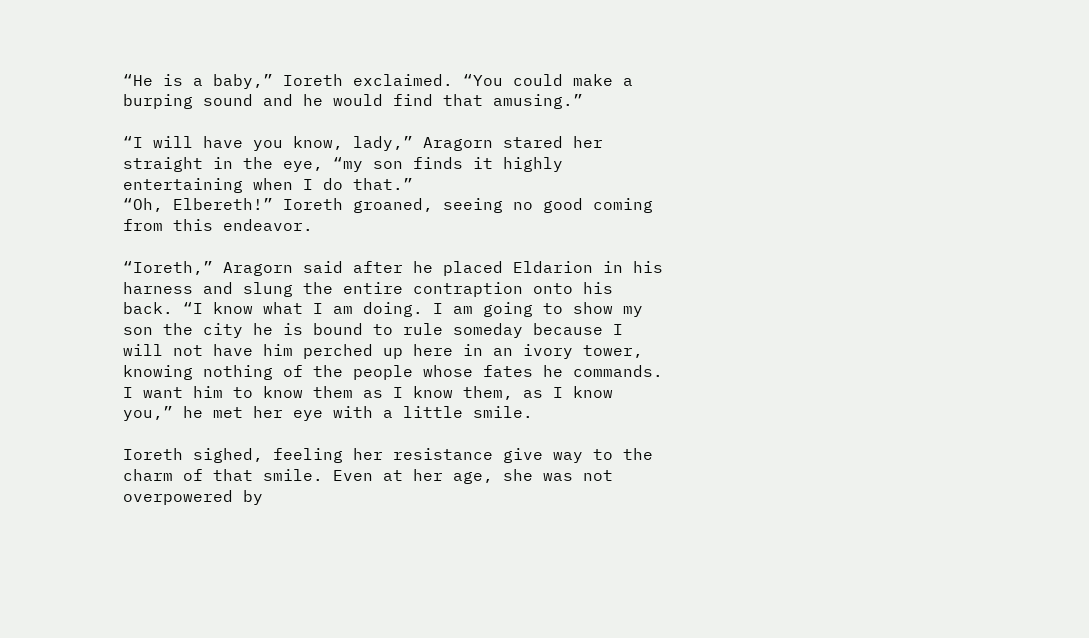“He is a baby,” Ioreth exclaimed. “You could make a burping sound and he would find that amusing.”

“I will have you know, lady,” Aragorn stared her straight in the eye, “my son finds it highly entertaining when I do that.”
“Oh, Elbereth!” Ioreth groaned, seeing no good coming from this endeavor.

“Ioreth,” Aragorn said after he placed Eldarion in his harness and slung the entire contraption onto his back. “I know what I am doing. I am going to show my son the city he is bound to rule someday because I will not have him perched up here in an ivory tower, knowing nothing of the people whose fates he commands. I want him to know them as I know them, as I know you,” he met her eye with a little smile.

Ioreth sighed, feeling her resistance give way to the charm of that smile. Even at her age, she was not overpowered by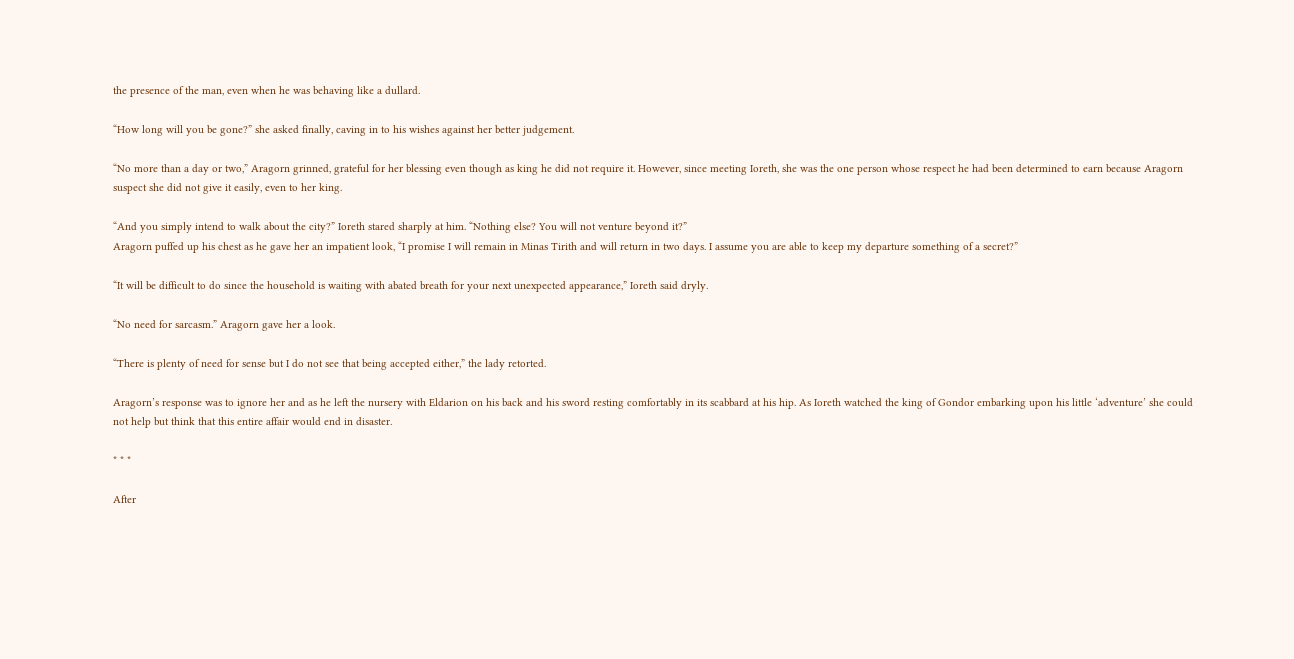the presence of the man, even when he was behaving like a dullard.

“How long will you be gone?” she asked finally, caving in to his wishes against her better judgement.

“No more than a day or two,” Aragorn grinned, grateful for her blessing even though as king he did not require it. However, since meeting Ioreth, she was the one person whose respect he had been determined to earn because Aragorn suspect she did not give it easily, even to her king.

“And you simply intend to walk about the city?” Ioreth stared sharply at him. “Nothing else? You will not venture beyond it?”
Aragorn puffed up his chest as he gave her an impatient look, “I promise I will remain in Minas Tirith and will return in two days. I assume you are able to keep my departure something of a secret?”

“It will be difficult to do since the household is waiting with abated breath for your next unexpected appearance,” Ioreth said dryly.

“No need for sarcasm.” Aragorn gave her a look.

“There is plenty of need for sense but I do not see that being accepted either,” the lady retorted.

Aragorn’s response was to ignore her and as he left the nursery with Eldarion on his back and his sword resting comfortably in its scabbard at his hip. As Ioreth watched the king of Gondor embarking upon his little ‘adventure’ she could not help but think that this entire affair would end in disaster.

* * *

After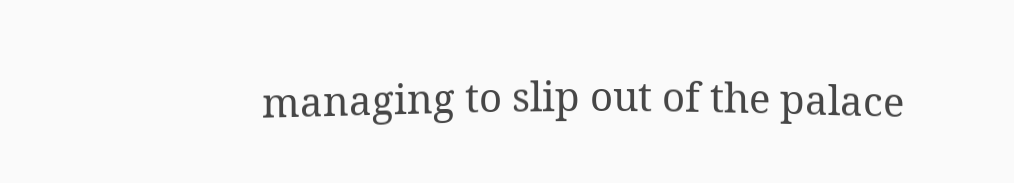managing to slip out of the palace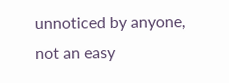unnoticed by anyone, not an easy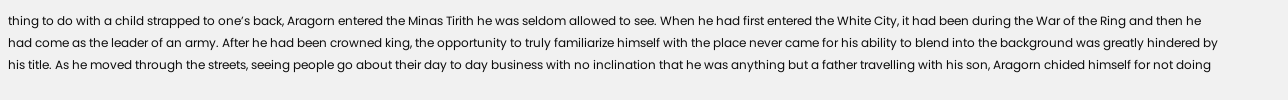thing to do with a child strapped to one’s back, Aragorn entered the Minas Tirith he was seldom allowed to see. When he had first entered the White City, it had been during the War of the Ring and then he had come as the leader of an army. After he had been crowned king, the opportunity to truly familiarize himself with the place never came for his ability to blend into the background was greatly hindered by his title. As he moved through the streets, seeing people go about their day to day business with no inclination that he was anything but a father travelling with his son, Aragorn chided himself for not doing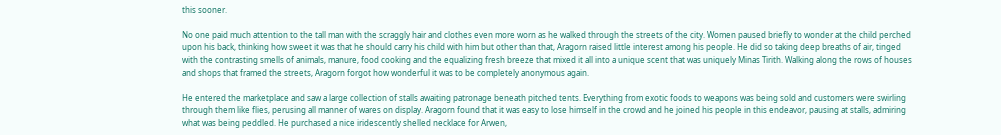this sooner.

No one paid much attention to the tall man with the scraggly hair and clothes even more worn as he walked through the streets of the city. Women paused briefly to wonder at the child perched upon his back, thinking how sweet it was that he should carry his child with him but other than that, Aragorn raised little interest among his people. He did so taking deep breaths of air, tinged with the contrasting smells of animals, manure, food cooking and the equalizing fresh breeze that mixed it all into a unique scent that was uniquely Minas Tirith. Walking along the rows of houses and shops that framed the streets, Aragorn forgot how wonderful it was to be completely anonymous again.

He entered the marketplace and saw a large collection of stalls awaiting patronage beneath pitched tents. Everything from exotic foods to weapons was being sold and customers were swirling through them like flies, perusing all manner of wares on display. Aragorn found that it was easy to lose himself in the crowd and he joined his people in this endeavor, pausing at stalls, admiring what was being peddled. He purchased a nice iridescently shelled necklace for Arwen,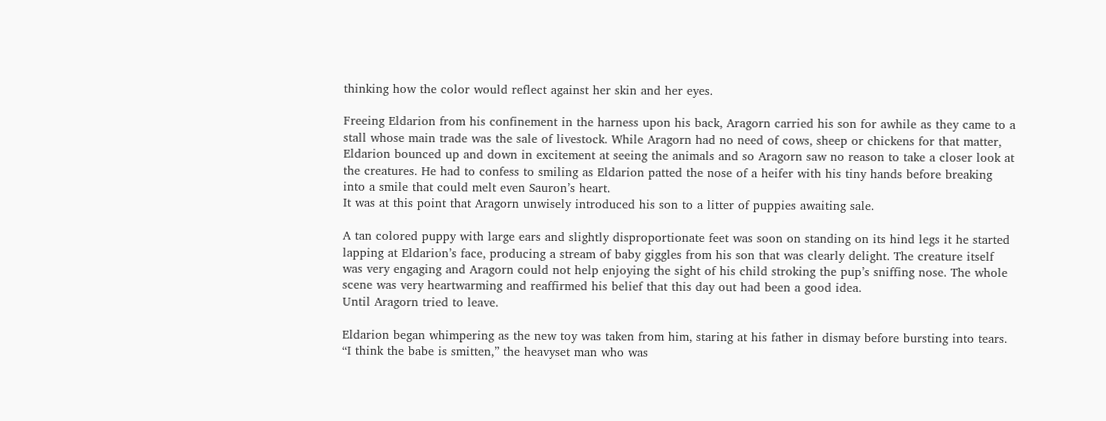thinking how the color would reflect against her skin and her eyes.

Freeing Eldarion from his confinement in the harness upon his back, Aragorn carried his son for awhile as they came to a stall whose main trade was the sale of livestock. While Aragorn had no need of cows, sheep or chickens for that matter, Eldarion bounced up and down in excitement at seeing the animals and so Aragorn saw no reason to take a closer look at the creatures. He had to confess to smiling as Eldarion patted the nose of a heifer with his tiny hands before breaking into a smile that could melt even Sauron’s heart.
It was at this point that Aragorn unwisely introduced his son to a litter of puppies awaiting sale.

A tan colored puppy with large ears and slightly disproportionate feet was soon on standing on its hind legs it he started lapping at Eldarion’s face, producing a stream of baby giggles from his son that was clearly delight. The creature itself was very engaging and Aragorn could not help enjoying the sight of his child stroking the pup’s sniffing nose. The whole scene was very heartwarming and reaffirmed his belief that this day out had been a good idea.
Until Aragorn tried to leave.

Eldarion began whimpering as the new toy was taken from him, staring at his father in dismay before bursting into tears.
“I think the babe is smitten,” the heavyset man who was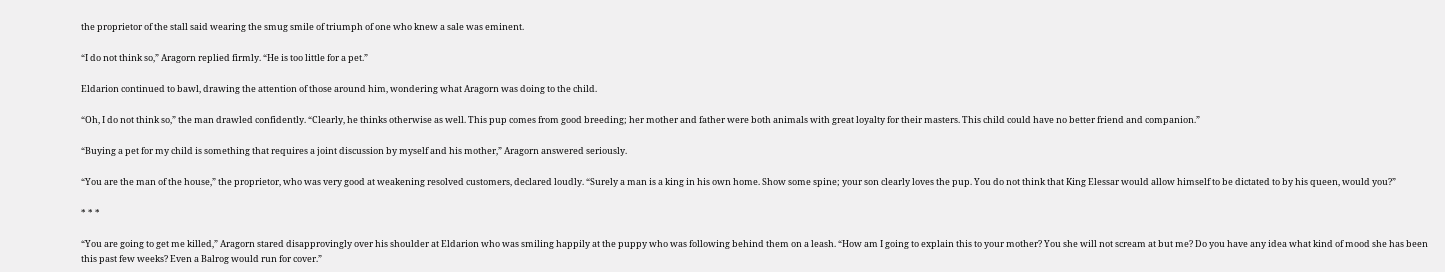the proprietor of the stall said wearing the smug smile of triumph of one who knew a sale was eminent.

“I do not think so,” Aragorn replied firmly. “He is too little for a pet.”

Eldarion continued to bawl, drawing the attention of those around him, wondering what Aragorn was doing to the child.

“Oh, I do not think so,” the man drawled confidently. “Clearly, he thinks otherwise as well. This pup comes from good breeding; her mother and father were both animals with great loyalty for their masters. This child could have no better friend and companion.”

“Buying a pet for my child is something that requires a joint discussion by myself and his mother,” Aragorn answered seriously.

“You are the man of the house,” the proprietor, who was very good at weakening resolved customers, declared loudly. “Surely a man is a king in his own home. Show some spine; your son clearly loves the pup. You do not think that King Elessar would allow himself to be dictated to by his queen, would you?”

* * *

“You are going to get me killed,” Aragorn stared disapprovingly over his shoulder at Eldarion who was smiling happily at the puppy who was following behind them on a leash. “How am I going to explain this to your mother? You she will not scream at but me? Do you have any idea what kind of mood she has been this past few weeks? Even a Balrog would run for cover.”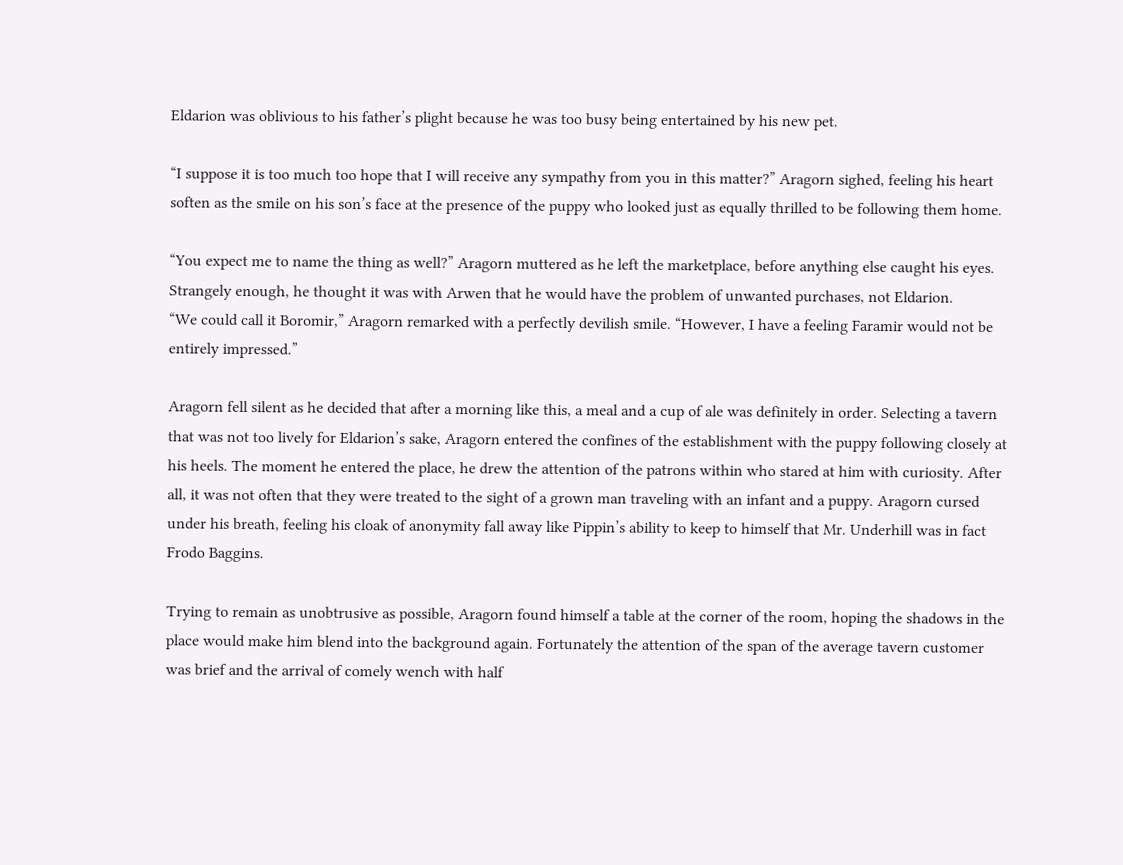Eldarion was oblivious to his father’s plight because he was too busy being entertained by his new pet.

“I suppose it is too much too hope that I will receive any sympathy from you in this matter?” Aragorn sighed, feeling his heart soften as the smile on his son’s face at the presence of the puppy who looked just as equally thrilled to be following them home.

“You expect me to name the thing as well?” Aragorn muttered as he left the marketplace, before anything else caught his eyes. Strangely enough, he thought it was with Arwen that he would have the problem of unwanted purchases, not Eldarion.
“We could call it Boromir,” Aragorn remarked with a perfectly devilish smile. “However, I have a feeling Faramir would not be entirely impressed.”

Aragorn fell silent as he decided that after a morning like this, a meal and a cup of ale was definitely in order. Selecting a tavern that was not too lively for Eldarion’s sake, Aragorn entered the confines of the establishment with the puppy following closely at his heels. The moment he entered the place, he drew the attention of the patrons within who stared at him with curiosity. After all, it was not often that they were treated to the sight of a grown man traveling with an infant and a puppy. Aragorn cursed under his breath, feeling his cloak of anonymity fall away like Pippin’s ability to keep to himself that Mr. Underhill was in fact Frodo Baggins.

Trying to remain as unobtrusive as possible, Aragorn found himself a table at the corner of the room, hoping the shadows in the place would make him blend into the background again. Fortunately the attention of the span of the average tavern customer was brief and the arrival of comely wench with half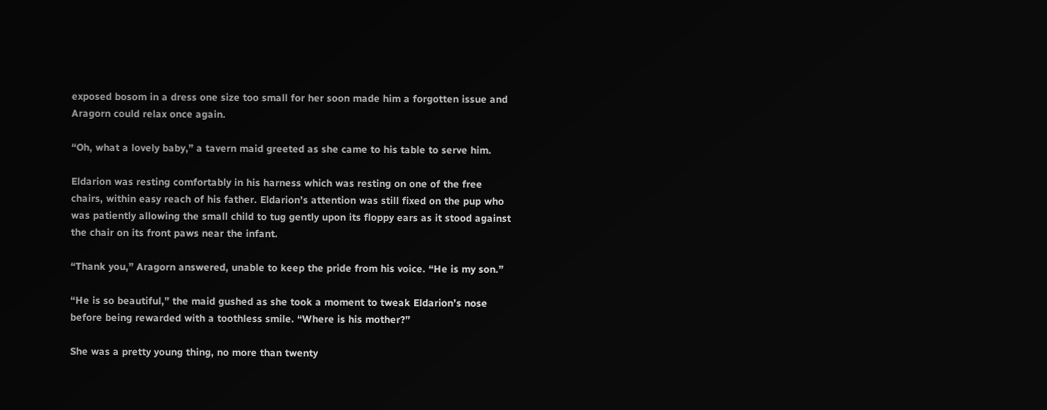exposed bosom in a dress one size too small for her soon made him a forgotten issue and Aragorn could relax once again.

“Oh, what a lovely baby,” a tavern maid greeted as she came to his table to serve him.

Eldarion was resting comfortably in his harness which was resting on one of the free chairs, within easy reach of his father. Eldarion’s attention was still fixed on the pup who was patiently allowing the small child to tug gently upon its floppy ears as it stood against the chair on its front paws near the infant.

“Thank you,” Aragorn answered, unable to keep the pride from his voice. “He is my son.”

“He is so beautiful,” the maid gushed as she took a moment to tweak Eldarion’s nose before being rewarded with a toothless smile. “Where is his mother?”

She was a pretty young thing, no more than twenty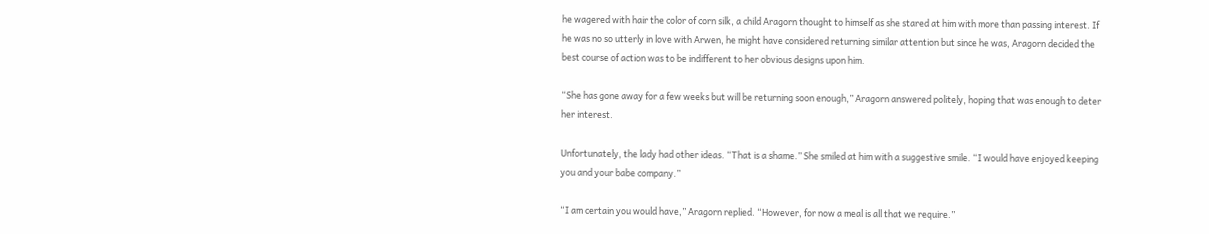he wagered with hair the color of corn silk, a child Aragorn thought to himself as she stared at him with more than passing interest. If he was no so utterly in love with Arwen, he might have considered returning similar attention but since he was, Aragorn decided the best course of action was to be indifferent to her obvious designs upon him.

“She has gone away for a few weeks but will be returning soon enough,” Aragorn answered politely, hoping that was enough to deter her interest.

Unfortunately, the lady had other ideas. “That is a shame.” She smiled at him with a suggestive smile. “I would have enjoyed keeping you and your babe company.”

“I am certain you would have,” Aragorn replied. “However, for now a meal is all that we require.”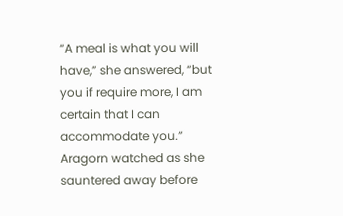“A meal is what you will have,” she answered, “but you if require more, I am certain that I can accommodate you.”
Aragorn watched as she sauntered away before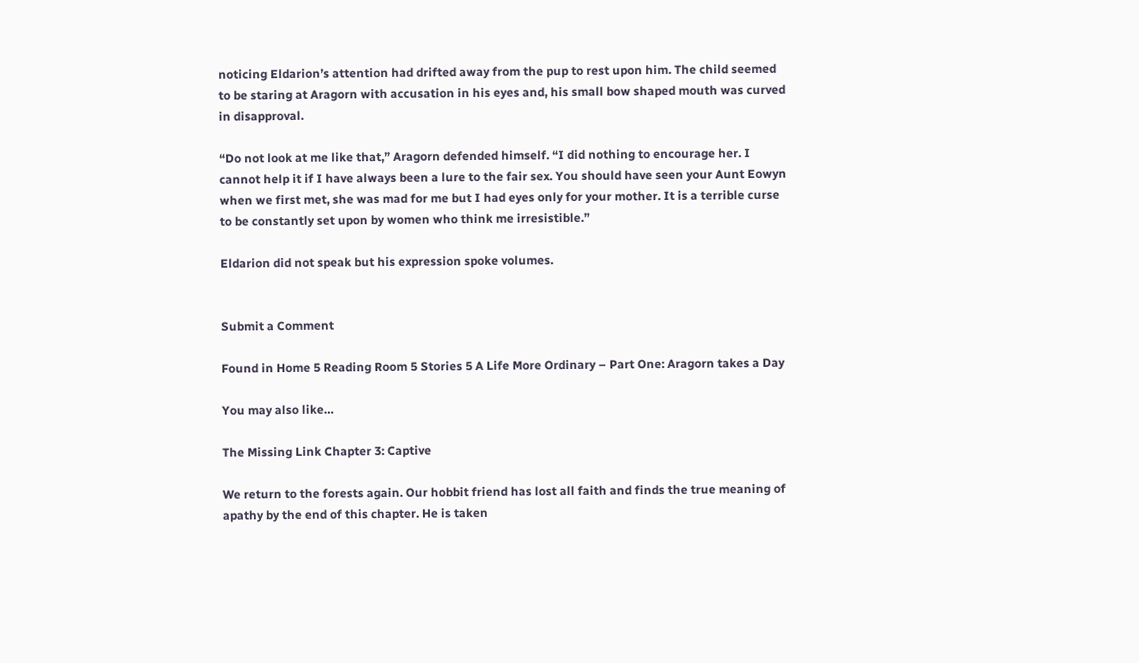noticing Eldarion’s attention had drifted away from the pup to rest upon him. The child seemed to be staring at Aragorn with accusation in his eyes and, his small bow shaped mouth was curved in disapproval.

“Do not look at me like that,” Aragorn defended himself. “I did nothing to encourage her. I cannot help it if I have always been a lure to the fair sex. You should have seen your Aunt Eowyn when we first met, she was mad for me but I had eyes only for your mother. It is a terrible curse to be constantly set upon by women who think me irresistible.”

Eldarion did not speak but his expression spoke volumes.


Submit a Comment

Found in Home 5 Reading Room 5 Stories 5 A Life More Ordinary – Part One: Aragorn takes a Day

You may also like…

The Missing Link Chapter 3: Captive

We return to the forests again. Our hobbit friend has lost all faith and finds the true meaning of apathy by the end of this chapter. He is taken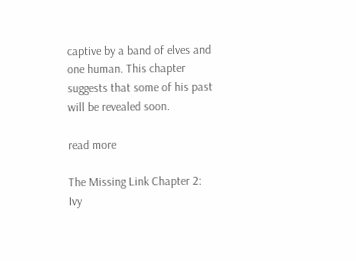captive by a band of elves and one human. This chapter suggests that some of his past will be revealed soon.

read more

The Missing Link Chapter 2: Ivy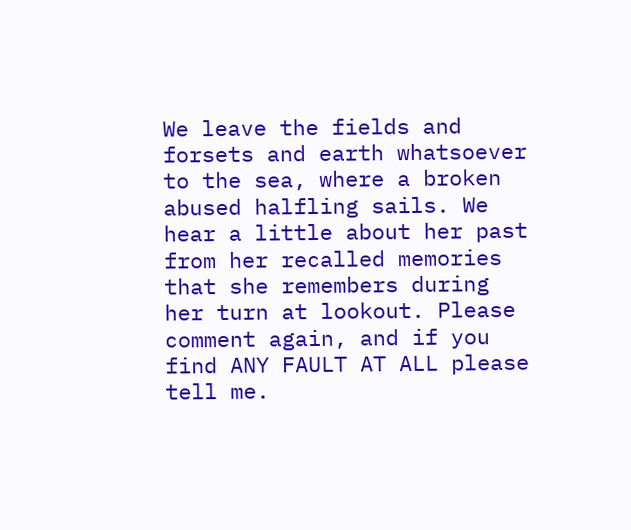We leave the fields and forsets and earth whatsoever to the sea, where a broken abused halfling sails. We hear a little about her past from her recalled memories that she remembers during her turn at lookout. Please comment again, and if you find ANY FAULT AT ALL please tell me.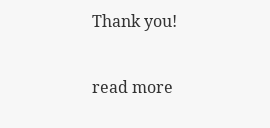Thank you!

read more